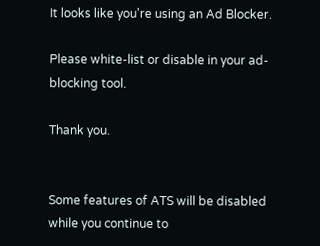It looks like you're using an Ad Blocker.

Please white-list or disable in your ad-blocking tool.

Thank you.


Some features of ATS will be disabled while you continue to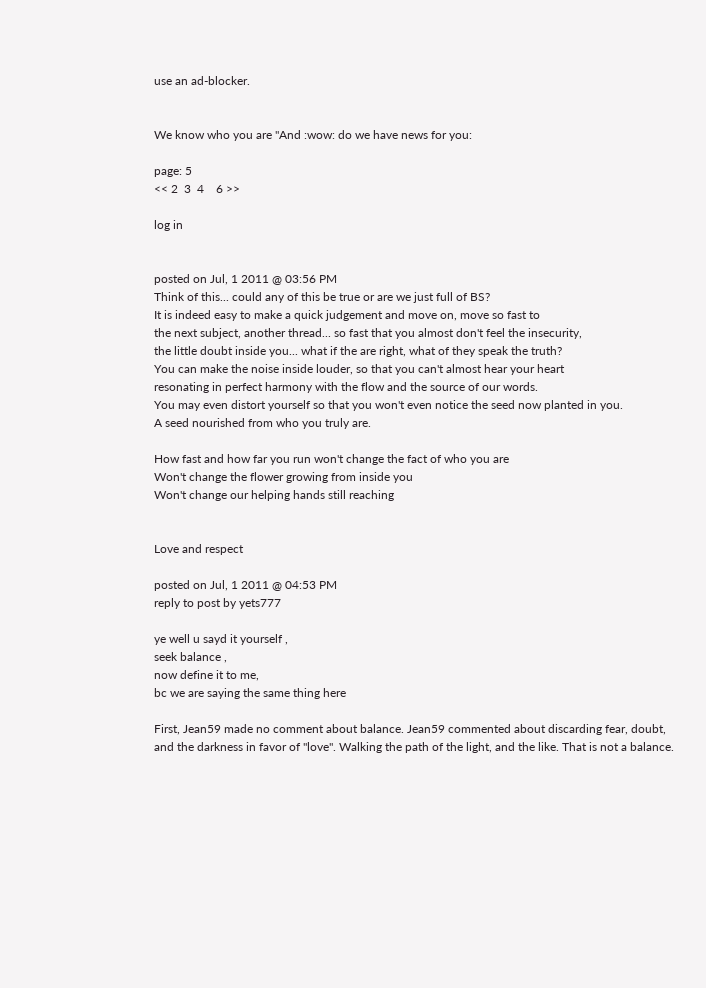use an ad-blocker.


We know who you are "And :wow: do we have news for you:

page: 5
<< 2  3  4    6 >>

log in


posted on Jul, 1 2011 @ 03:56 PM
Think of this... could any of this be true or are we just full of BS?
It is indeed easy to make a quick judgement and move on, move so fast to
the next subject, another thread... so fast that you almost don't feel the insecurity,
the little doubt inside you... what if the are right, what of they speak the truth?
You can make the noise inside louder, so that you can't almost hear your heart
resonating in perfect harmony with the flow and the source of our words.
You may even distort yourself so that you won't even notice the seed now planted in you.
A seed nourished from who you truly are.

How fast and how far you run won't change the fact of who you are
Won't change the flower growing from inside you
Won't change our helping hands still reaching


Love and respect

posted on Jul, 1 2011 @ 04:53 PM
reply to post by yets777

ye well u sayd it yourself ,
seek balance ,
now define it to me,
bc we are saying the same thing here

First, Jean59 made no comment about balance. Jean59 commented about discarding fear, doubt, and the darkness in favor of "love". Walking the path of the light, and the like. That is not a balance.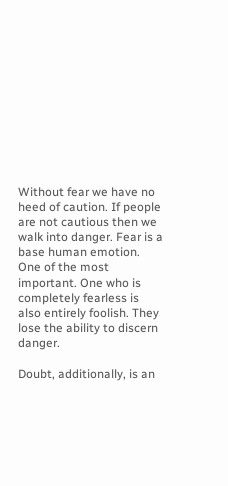Without fear we have no heed of caution. If people are not cautious then we walk into danger. Fear is a base human emotion. One of the most important. One who is completely fearless is also entirely foolish. They lose the ability to discern danger.

Doubt, additionally, is an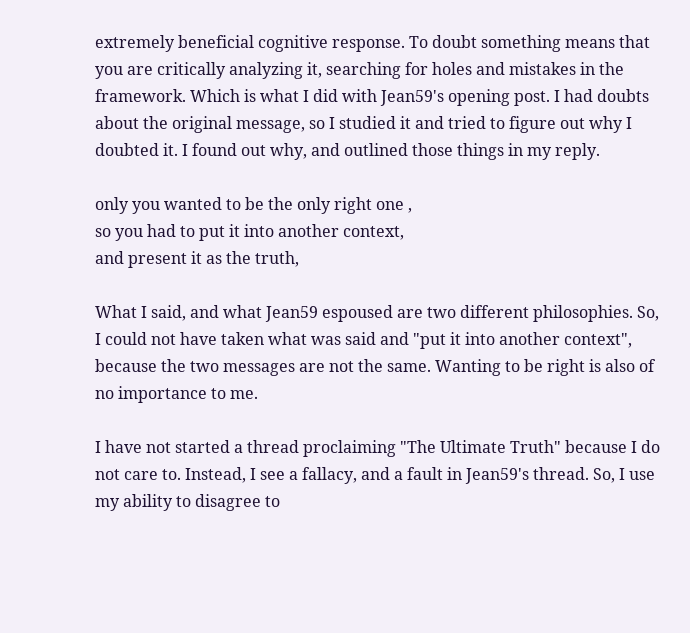extremely beneficial cognitive response. To doubt something means that you are critically analyzing it, searching for holes and mistakes in the framework. Which is what I did with Jean59's opening post. I had doubts about the original message, so I studied it and tried to figure out why I doubted it. I found out why, and outlined those things in my reply.

only you wanted to be the only right one ,
so you had to put it into another context,
and present it as the truth,

What I said, and what Jean59 espoused are two different philosophies. So, I could not have taken what was said and "put it into another context", because the two messages are not the same. Wanting to be right is also of no importance to me.

I have not started a thread proclaiming "The Ultimate Truth" because I do not care to. Instead, I see a fallacy, and a fault in Jean59's thread. So, I use my ability to disagree to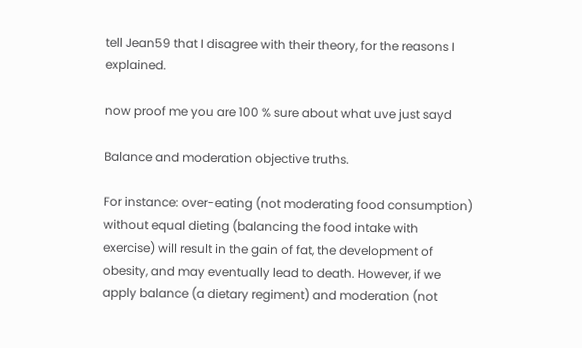tell Jean59 that I disagree with their theory, for the reasons I explained.

now proof me you are 100 % sure about what uve just sayd

Balance and moderation objective truths.

For instance: over-eating (not moderating food consumption) without equal dieting (balancing the food intake with exercise) will result in the gain of fat, the development of obesity, and may eventually lead to death. However, if we apply balance (a dietary regiment) and moderation (not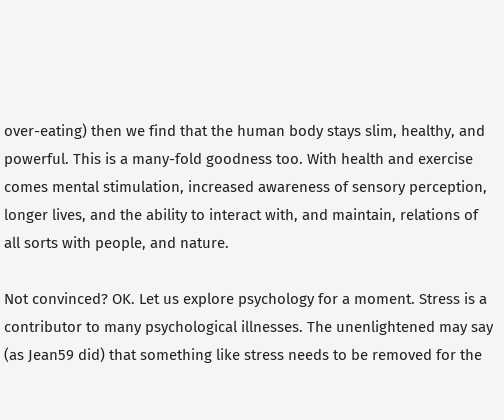over-eating) then we find that the human body stays slim, healthy, and powerful. This is a many-fold goodness too. With health and exercise comes mental stimulation, increased awareness of sensory perception, longer lives, and the ability to interact with, and maintain, relations of all sorts with people, and nature.

Not convinced? OK. Let us explore psychology for a moment. Stress is a contributor to many psychological illnesses. The unenlightened may say (as Jean59 did) that something like stress needs to be removed for the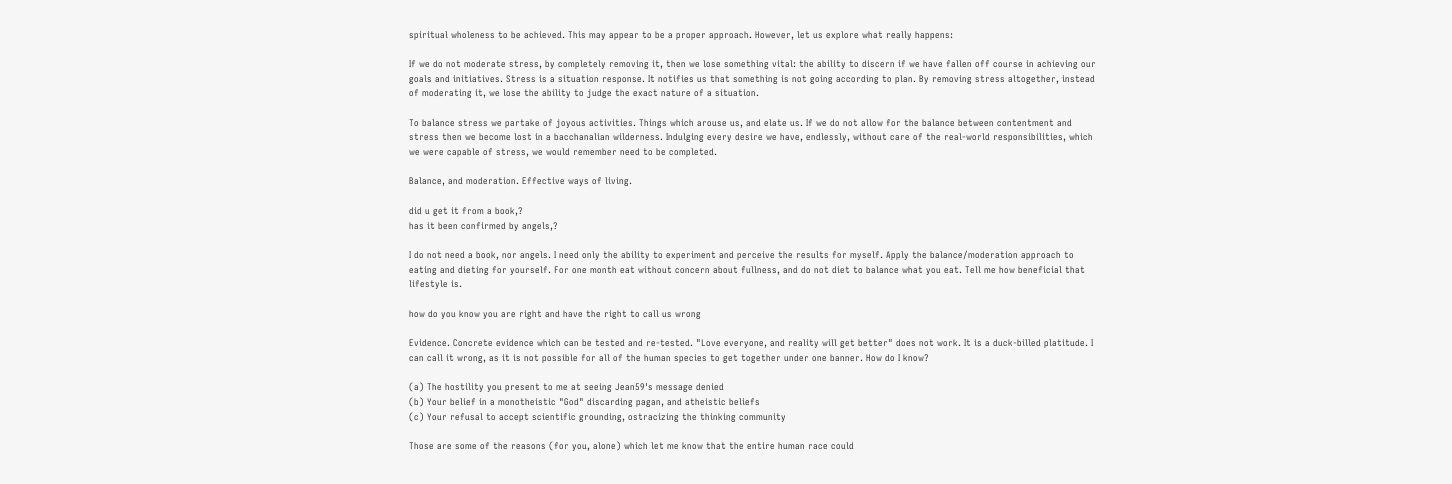spiritual wholeness to be achieved. This may appear to be a proper approach. However, let us explore what really happens:

If we do not moderate stress, by completely removing it, then we lose something vital: the ability to discern if we have fallen off course in achieving our goals and initiatives. Stress is a situation response. It notifies us that something is not going according to plan. By removing stress altogether, instead of moderating it, we lose the ability to judge the exact nature of a situation.

To balance stress we partake of joyous activities. Things which arouse us, and elate us. If we do not allow for the balance between contentment and stress then we become lost in a bacchanalian wilderness. Indulging every desire we have, endlessly, without care of the real-world responsibilities, which we were capable of stress, we would remember need to be completed.

Balance, and moderation. Effective ways of living.

did u get it from a book,?
has it been confirmed by angels,?

I do not need a book, nor angels. I need only the ability to experiment and perceive the results for myself. Apply the balance/moderation approach to eating and dieting for yourself. For one month eat without concern about fullness, and do not diet to balance what you eat. Tell me how beneficial that lifestyle is.

how do you know you are right and have the right to call us wrong

Evidence. Concrete evidence which can be tested and re-tested. "Love everyone, and reality will get better" does not work. It is a duck-billed platitude. I can call it wrong, as it is not possible for all of the human species to get together under one banner. How do I know?

(a) The hostility you present to me at seeing Jean59's message denied
(b) Your belief in a monotheistic "God" discarding pagan, and atheistic beliefs
(c) Your refusal to accept scientific grounding, ostracizing the thinking community

Those are some of the reasons (for you, alone) which let me know that the entire human race could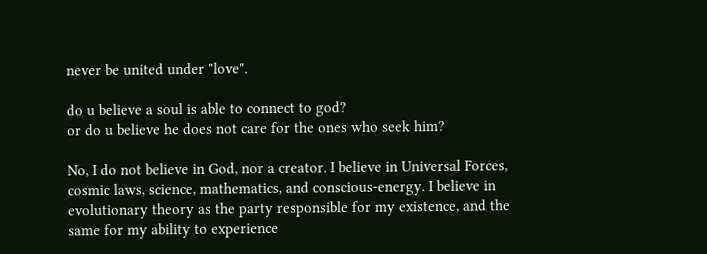never be united under "love".

do u believe a soul is able to connect to god?
or do u believe he does not care for the ones who seek him?

No, I do not believe in God, nor a creator. I believe in Universal Forces, cosmic laws, science, mathematics, and conscious-energy. I believe in evolutionary theory as the party responsible for my existence, and the same for my ability to experience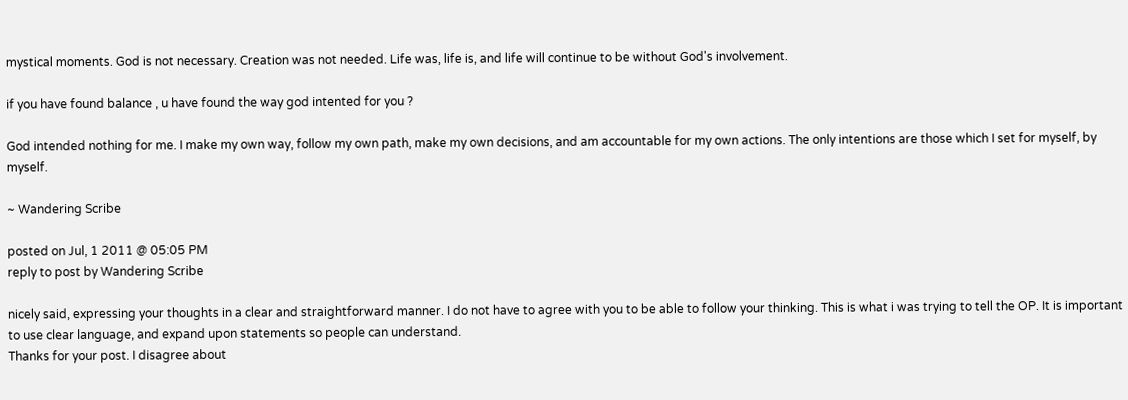mystical moments. God is not necessary. Creation was not needed. Life was, life is, and life will continue to be without God's involvement.

if you have found balance , u have found the way god intented for you ?

God intended nothing for me. I make my own way, follow my own path, make my own decisions, and am accountable for my own actions. The only intentions are those which I set for myself, by myself.

~ Wandering Scribe

posted on Jul, 1 2011 @ 05:05 PM
reply to post by Wandering Scribe

nicely said, expressing your thoughts in a clear and straightforward manner. I do not have to agree with you to be able to follow your thinking. This is what i was trying to tell the OP. It is important to use clear language, and expand upon statements so people can understand.
Thanks for your post. I disagree about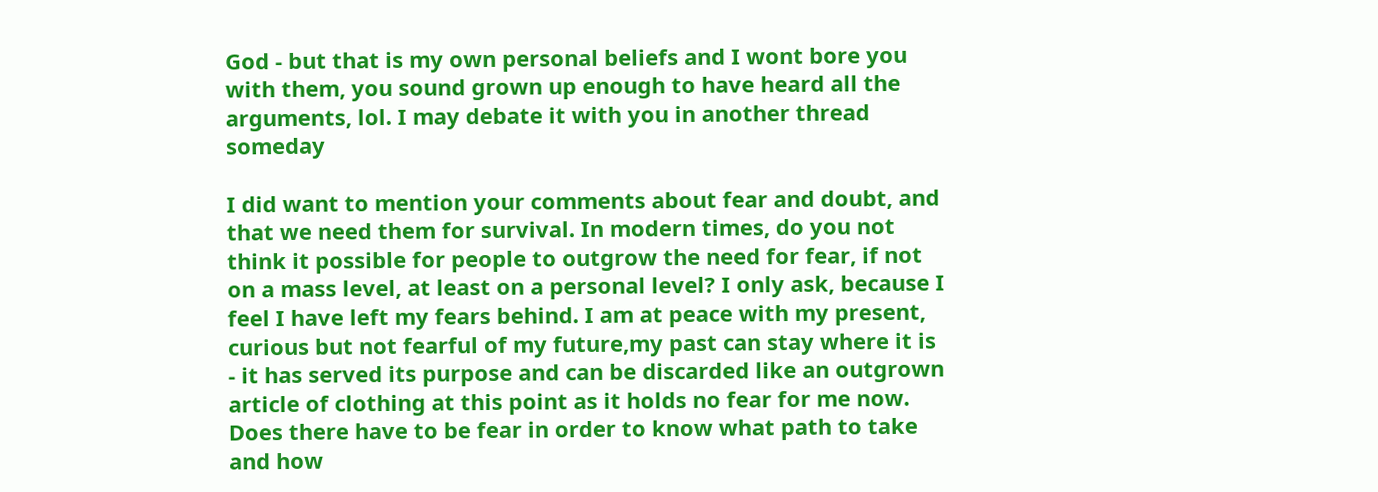God - but that is my own personal beliefs and I wont bore you with them, you sound grown up enough to have heard all the arguments, lol. I may debate it with you in another thread someday

I did want to mention your comments about fear and doubt, and that we need them for survival. In modern times, do you not think it possible for people to outgrow the need for fear, if not on a mass level, at least on a personal level? I only ask, because I feel I have left my fears behind. I am at peace with my present, curious but not fearful of my future,my past can stay where it is - it has served its purpose and can be discarded like an outgrown article of clothing at this point as it holds no fear for me now. Does there have to be fear in order to know what path to take and how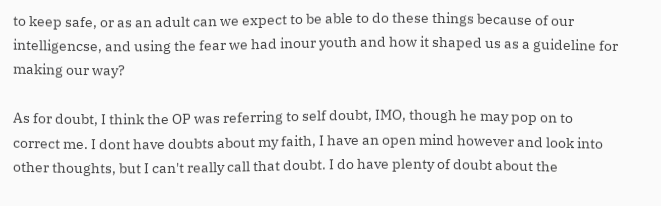to keep safe, or as an adult can we expect to be able to do these things because of our intelligencse, and using the fear we had inour youth and how it shaped us as a guideline for making our way?

As for doubt, I think the OP was referring to self doubt, IMO, though he may pop on to correct me. I dont have doubts about my faith, I have an open mind however and look into other thoughts, but I can't really call that doubt. I do have plenty of doubt about the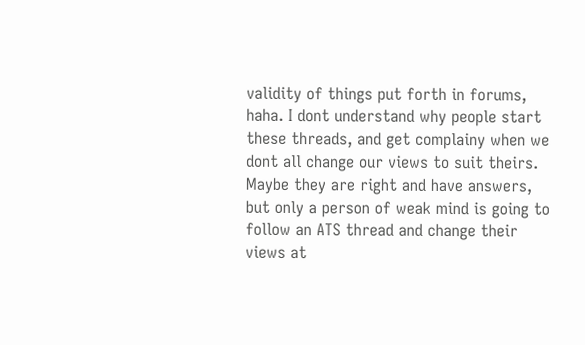validity of things put forth in forums, haha. I dont understand why people start these threads, and get complainy when we dont all change our views to suit theirs. Maybe they are right and have answers, but only a person of weak mind is going to follow an ATS thread and change their views at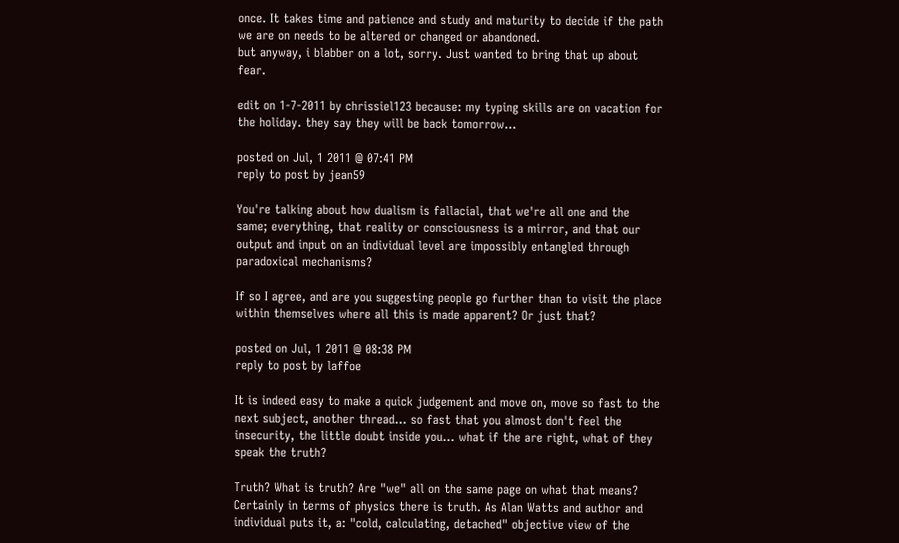once. It takes time and patience and study and maturity to decide if the path we are on needs to be altered or changed or abandoned.
but anyway, i blabber on a lot, sorry. Just wanted to bring that up about fear.

edit on 1-7-2011 by chrissiel123 because: my typing skills are on vacation for the holiday. they say they will be back tomorrow...

posted on Jul, 1 2011 @ 07:41 PM
reply to post by jean59

You're talking about how dualism is fallacial, that we're all one and the same; everything, that reality or consciousness is a mirror, and that our output and input on an individual level are impossibly entangled through paradoxical mechanisms?

If so I agree, and are you suggesting people go further than to visit the place within themselves where all this is made apparent? Or just that?

posted on Jul, 1 2011 @ 08:38 PM
reply to post by laffoe

It is indeed easy to make a quick judgement and move on, move so fast to the next subject, another thread... so fast that you almost don't feel the insecurity, the little doubt inside you... what if the are right, what of they speak the truth?

Truth? What is truth? Are "we" all on the same page on what that means? Certainly in terms of physics there is truth. As Alan Watts and author and individual puts it, a: "cold, calculating, detached" objective view of the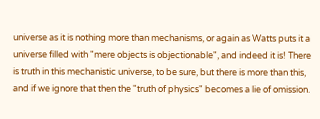universe as it is nothing more than mechanisms, or again as Watts puts it a universe filled with "mere objects is objectionable", and indeed it is! There is truth in this mechanistic universe, to be sure, but there is more than this, and if we ignore that then the "truth of physics" becomes a lie of omission.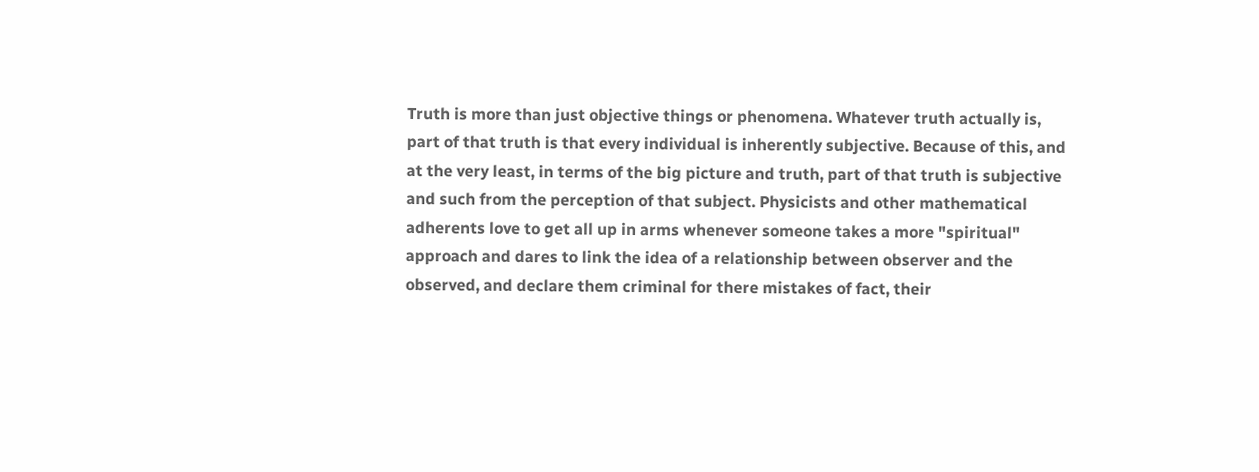Truth is more than just objective things or phenomena. Whatever truth actually is, part of that truth is that every individual is inherently subjective. Because of this, and at the very least, in terms of the big picture and truth, part of that truth is subjective and such from the perception of that subject. Physicists and other mathematical adherents love to get all up in arms whenever someone takes a more "spiritual" approach and dares to link the idea of a relationship between observer and the observed, and declare them criminal for there mistakes of fact, their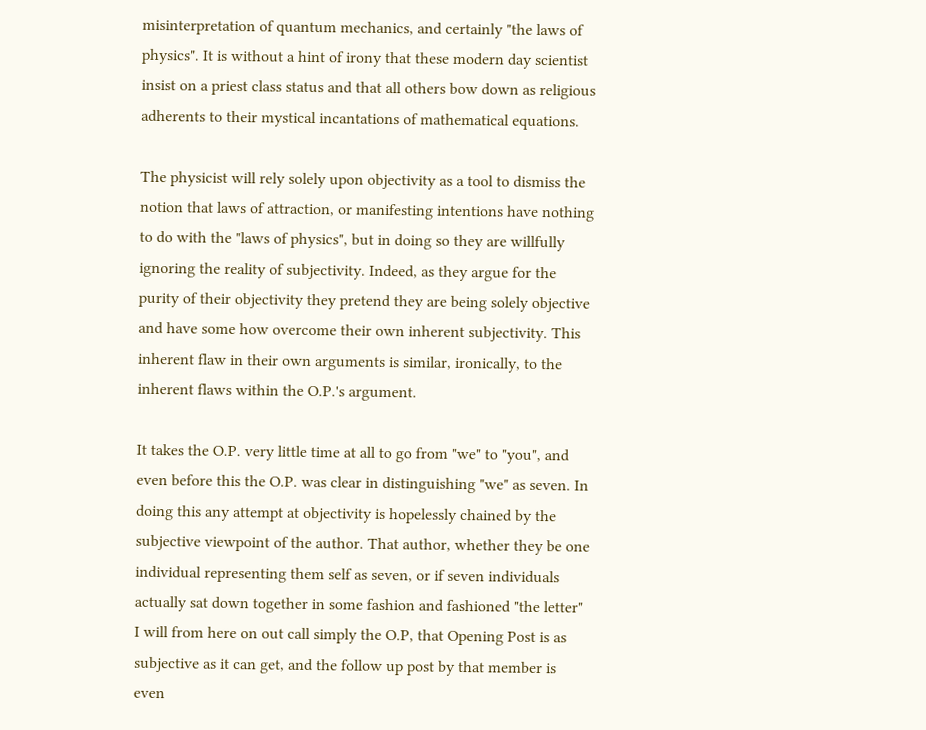misinterpretation of quantum mechanics, and certainly "the laws of physics". It is without a hint of irony that these modern day scientist insist on a priest class status and that all others bow down as religious adherents to their mystical incantations of mathematical equations.

The physicist will rely solely upon objectivity as a tool to dismiss the notion that laws of attraction, or manifesting intentions have nothing to do with the "laws of physics", but in doing so they are willfully ignoring the reality of subjectivity. Indeed, as they argue for the purity of their objectivity they pretend they are being solely objective and have some how overcome their own inherent subjectivity. This inherent flaw in their own arguments is similar, ironically, to the inherent flaws within the O.P.'s argument.

It takes the O.P. very little time at all to go from "we" to "you", and even before this the O.P. was clear in distinguishing "we" as seven. In doing this any attempt at objectivity is hopelessly chained by the subjective viewpoint of the author. That author, whether they be one individual representing them self as seven, or if seven individuals actually sat down together in some fashion and fashioned "the letter" I will from here on out call simply the O.P, that Opening Post is as subjective as it can get, and the follow up post by that member is even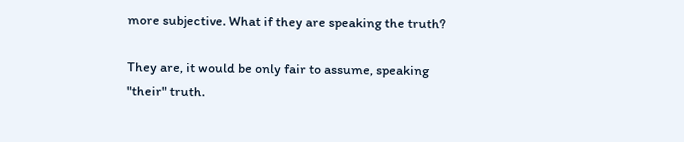more subjective. What if they are speaking the truth?

They are, it would be only fair to assume, speaking "their" truth.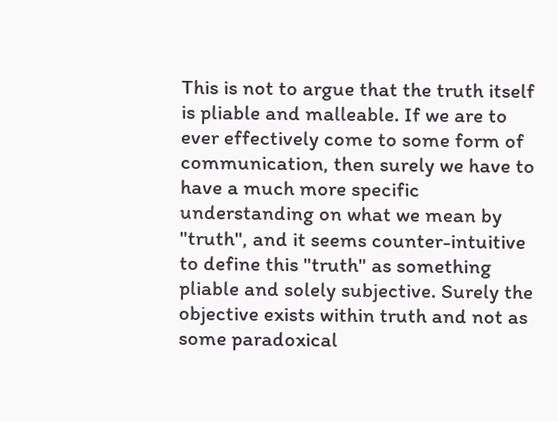This is not to argue that the truth itself is pliable and malleable. If we are to ever effectively come to some form of communication, then surely we have to have a much more specific understanding on what we mean by "truth", and it seems counter-intuitive to define this "truth" as something pliable and solely subjective. Surely the objective exists within truth and not as some paradoxical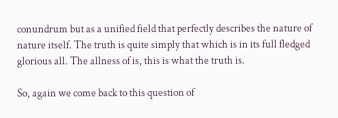conundrum but as a unified field that perfectly describes the nature of nature itself. The truth is quite simply that which is in its full fledged glorious all. The allness of is, this is what the truth is.

So, again we come back to this question of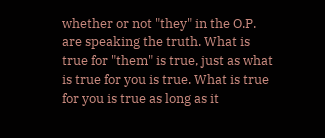whether or not "they" in the O.P. are speaking the truth. What is true for "them" is true, just as what is true for you is true. What is true for you is true as long as it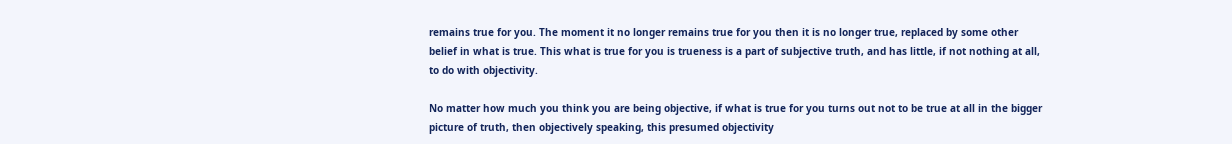remains true for you. The moment it no longer remains true for you then it is no longer true, replaced by some other belief in what is true. This what is true for you is trueness is a part of subjective truth, and has little, if not nothing at all, to do with objectivity.

No matter how much you think you are being objective, if what is true for you turns out not to be true at all in the bigger picture of truth, then objectively speaking, this presumed objectivity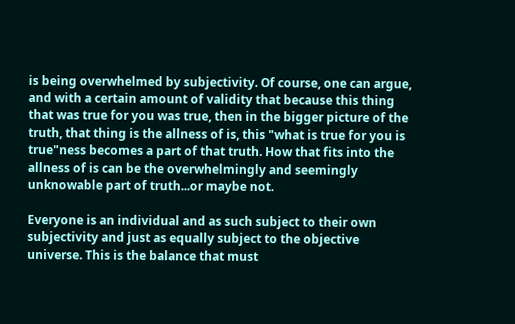is being overwhelmed by subjectivity. Of course, one can argue, and with a certain amount of validity that because this thing that was true for you was true, then in the bigger picture of the truth, that thing is the allness of is, this "what is true for you is true"ness becomes a part of that truth. How that fits into the allness of is can be the overwhelmingly and seemingly unknowable part of truth...or maybe not.

Everyone is an individual and as such subject to their own subjectivity and just as equally subject to the objective universe. This is the balance that must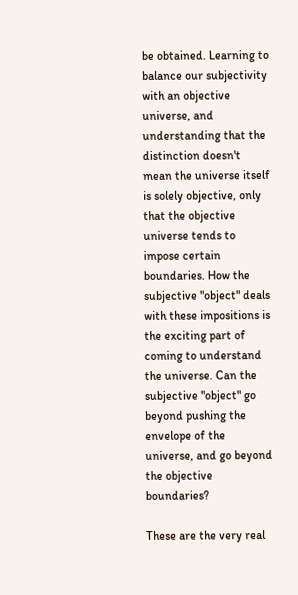be obtained. Learning to balance our subjectivity with an objective universe, and understanding that the distinction doesn't mean the universe itself is solely objective, only that the objective universe tends to impose certain boundaries. How the subjective "object" deals with these impositions is the exciting part of coming to understand the universe. Can the subjective "object" go beyond pushing the envelope of the universe, and go beyond the objective boundaries?

These are the very real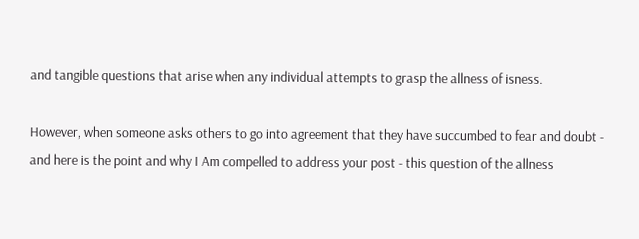and tangible questions that arise when any individual attempts to grasp the allness of isness.

However, when someone asks others to go into agreement that they have succumbed to fear and doubt - and here is the point and why I Am compelled to address your post - this question of the allness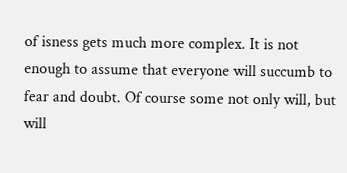of isness gets much more complex. It is not enough to assume that everyone will succumb to fear and doubt. Of course some not only will, but will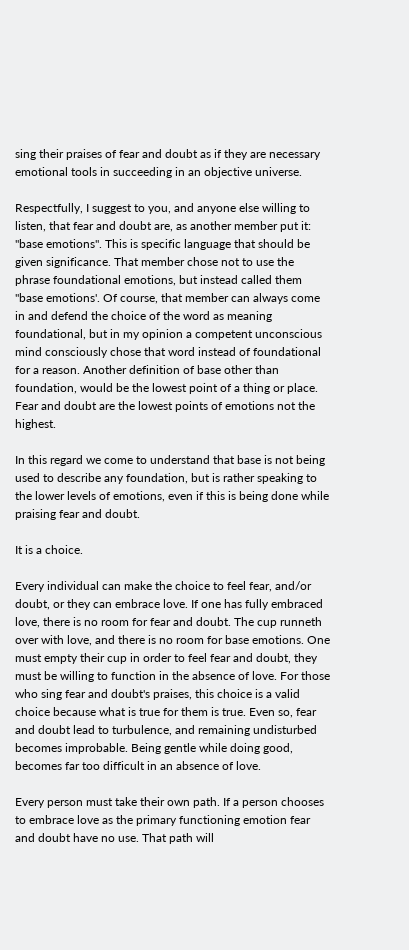sing their praises of fear and doubt as if they are necessary emotional tools in succeeding in an objective universe.

Respectfully, I suggest to you, and anyone else willing to listen, that fear and doubt are, as another member put it: "base emotions". This is specific language that should be given significance. That member chose not to use the phrase foundational emotions, but instead called them "base emotions'. Of course, that member can always come in and defend the choice of the word as meaning foundational, but in my opinion a competent unconscious mind consciously chose that word instead of foundational for a reason. Another definition of base other than foundation, would be the lowest point of a thing or place. Fear and doubt are the lowest points of emotions not the highest.

In this regard we come to understand that base is not being used to describe any foundation, but is rather speaking to the lower levels of emotions, even if this is being done while praising fear and doubt.

It is a choice.

Every individual can make the choice to feel fear, and/or doubt, or they can embrace love. If one has fully embraced love, there is no room for fear and doubt. The cup runneth over with love, and there is no room for base emotions. One must empty their cup in order to feel fear and doubt, they must be willing to function in the absence of love. For those who sing fear and doubt's praises, this choice is a valid choice because what is true for them is true. Even so, fear and doubt lead to turbulence, and remaining undisturbed becomes improbable. Being gentle while doing good, becomes far too difficult in an absence of love.

Every person must take their own path. If a person chooses to embrace love as the primary functioning emotion fear and doubt have no use. That path will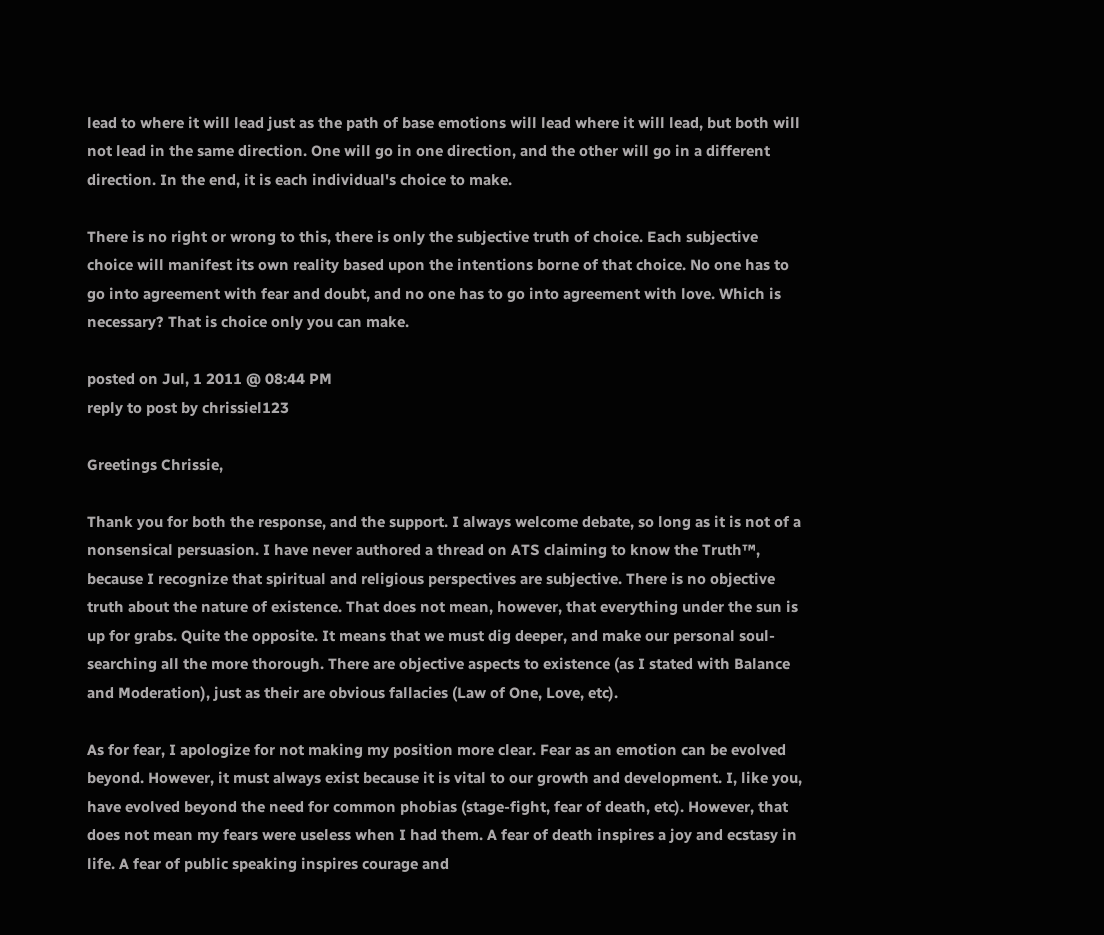lead to where it will lead just as the path of base emotions will lead where it will lead, but both will not lead in the same direction. One will go in one direction, and the other will go in a different direction. In the end, it is each individual's choice to make.

There is no right or wrong to this, there is only the subjective truth of choice. Each subjective choice will manifest its own reality based upon the intentions borne of that choice. No one has to go into agreement with fear and doubt, and no one has to go into agreement with love. Which is necessary? That is choice only you can make.

posted on Jul, 1 2011 @ 08:44 PM
reply to post by chrissiel123

Greetings Chrissie,

Thank you for both the response, and the support. I always welcome debate, so long as it is not of a nonsensical persuasion. I have never authored a thread on ATS claiming to know the Truth™, because I recognize that spiritual and religious perspectives are subjective. There is no objective truth about the nature of existence. That does not mean, however, that everything under the sun is up for grabs. Quite the opposite. It means that we must dig deeper, and make our personal soul-searching all the more thorough. There are objective aspects to existence (as I stated with Balance and Moderation), just as their are obvious fallacies (Law of One, Love, etc).

As for fear, I apologize for not making my position more clear. Fear as an emotion can be evolved beyond. However, it must always exist because it is vital to our growth and development. I, like you, have evolved beyond the need for common phobias (stage-fight, fear of death, etc). However, that does not mean my fears were useless when I had them. A fear of death inspires a joy and ecstasy in life. A fear of public speaking inspires courage and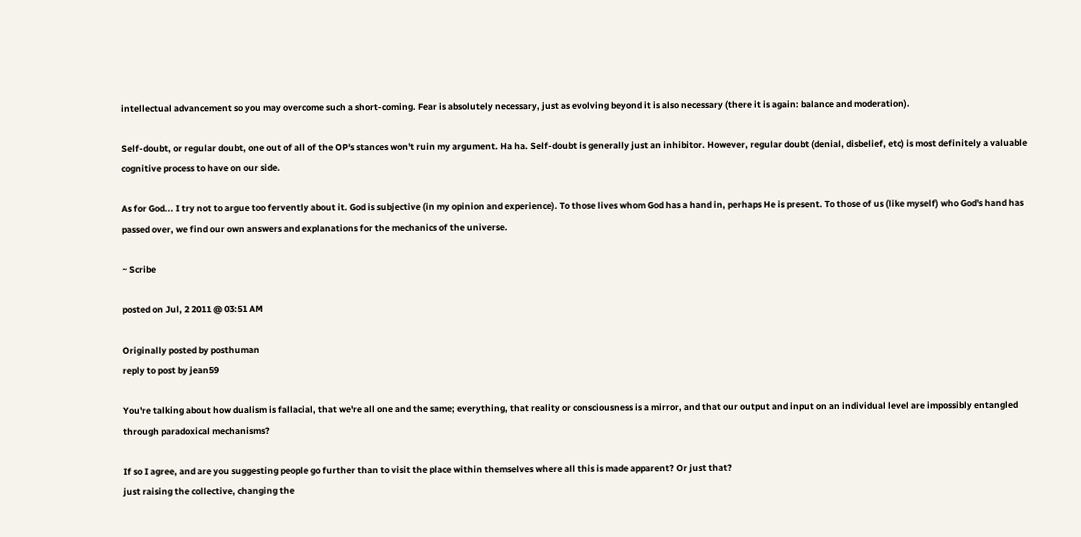intellectual advancement so you may overcome such a short-coming. Fear is absolutely necessary, just as evolving beyond it is also necessary (there it is again: balance and moderation).

Self-doubt, or regular doubt, one out of all of the OP's stances won't ruin my argument. Ha ha. Self-doubt is generally just an inhibitor. However, regular doubt (denial, disbelief, etc) is most definitely a valuable cognitive process to have on our side.

As for God... I try not to argue too fervently about it. God is subjective (in my opinion and experience). To those lives whom God has a hand in, perhaps He is present. To those of us (like myself) who God's hand has passed over, we find our own answers and explanations for the mechanics of the universe.

~ Scribe

posted on Jul, 2 2011 @ 03:51 AM

Originally posted by posthuman
reply to post by jean59

You're talking about how dualism is fallacial, that we're all one and the same; everything, that reality or consciousness is a mirror, and that our output and input on an individual level are impossibly entangled through paradoxical mechanisms?

If so I agree, and are you suggesting people go further than to visit the place within themselves where all this is made apparent? Or just that?
just raising the collective, changing the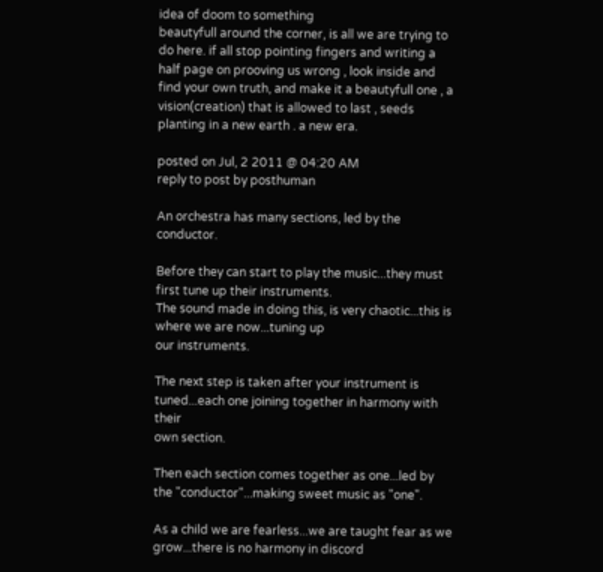idea of doom to something
beautyfull around the corner, is all we are trying to do here. if all stop pointing fingers and writing a half page on prooving us wrong , look inside and find your own truth, and make it a beautyfull one , a vision(creation) that is allowed to last , seeds planting in a new earth . a new era.

posted on Jul, 2 2011 @ 04:20 AM
reply to post by posthuman

An orchestra has many sections, led by the conductor.

Before they can start to play the music...they must first tune up their instruments.
The sound made in doing this, is very chaotic...this is where we are now...tuning up
our instruments.

The next step is taken after your instrument is tuned...each one joining together in harmony with their
own section.

Then each section comes together as one...led by the "conductor"...making sweet music as "one".

As a child we are fearless...we are taught fear as we grow...there is no harmony in discord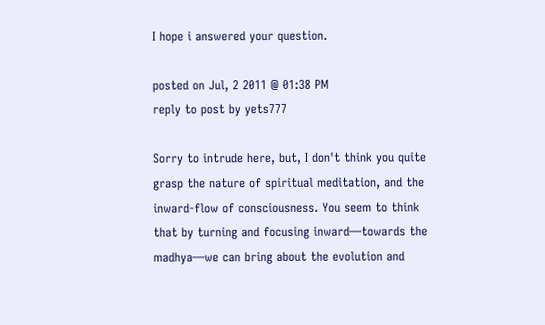I hope i answered your question.

posted on Jul, 2 2011 @ 01:38 PM
reply to post by yets777

Sorry to intrude here, but, I don't think you quite grasp the nature of spiritual meditation, and the inward-flow of consciousness. You seem to think that by turning and focusing inward—towards the madhya—we can bring about the evolution and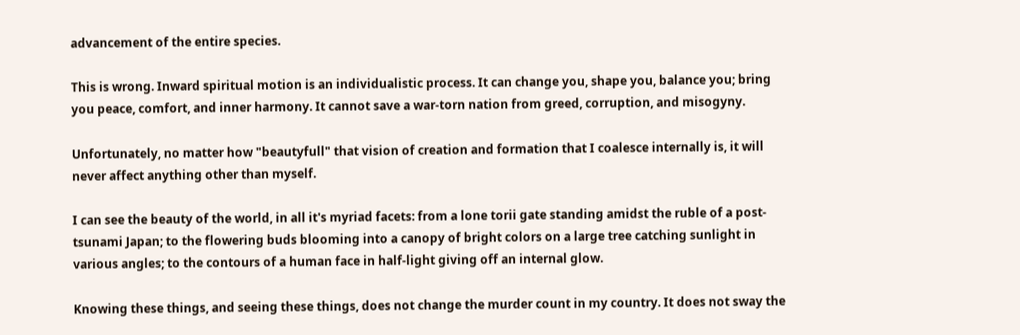advancement of the entire species.

This is wrong. Inward spiritual motion is an individualistic process. It can change you, shape you, balance you; bring you peace, comfort, and inner harmony. It cannot save a war-torn nation from greed, corruption, and misogyny.

Unfortunately, no matter how "beautyfull" that vision of creation and formation that I coalesce internally is, it will never affect anything other than myself.

I can see the beauty of the world, in all it's myriad facets: from a lone torii gate standing amidst the ruble of a post-tsunami Japan; to the flowering buds blooming into a canopy of bright colors on a large tree catching sunlight in various angles; to the contours of a human face in half-light giving off an internal glow.

Knowing these things, and seeing these things, does not change the murder count in my country. It does not sway the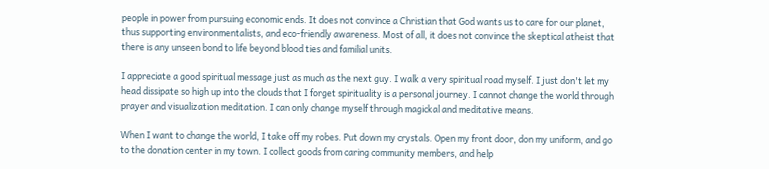people in power from pursuing economic ends. It does not convince a Christian that God wants us to care for our planet, thus supporting environmentalists, and eco-friendly awareness. Most of all, it does not convince the skeptical atheist that there is any unseen bond to life beyond blood ties and familial units.

I appreciate a good spiritual message just as much as the next guy. I walk a very spiritual road myself. I just don't let my head dissipate so high up into the clouds that I forget spirituality is a personal journey. I cannot change the world through prayer and visualization meditation. I can only change myself through magickal and meditative means.

When I want to change the world, I take off my robes. Put down my crystals. Open my front door, don my uniform, and go to the donation center in my town. I collect goods from caring community members, and help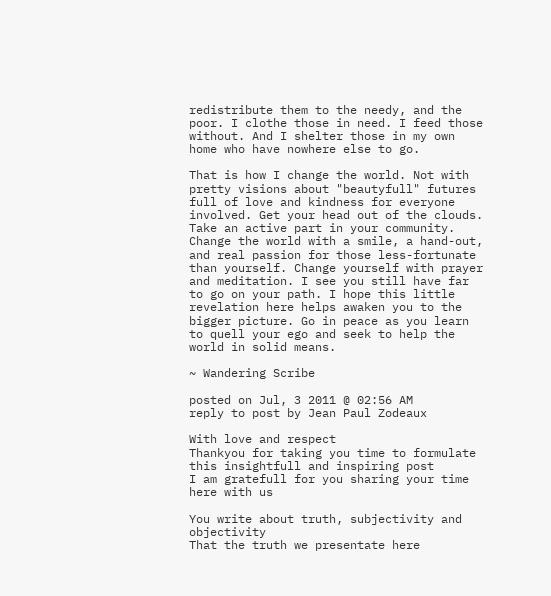redistribute them to the needy, and the poor. I clothe those in need. I feed those without. And I shelter those in my own home who have nowhere else to go.

That is how I change the world. Not with pretty visions about "beautyfull" futures full of love and kindness for everyone involved. Get your head out of the clouds. Take an active part in your community. Change the world with a smile, a hand-out, and real passion for those less-fortunate than yourself. Change yourself with prayer and meditation. I see you still have far to go on your path. I hope this little revelation here helps awaken you to the bigger picture. Go in peace as you learn to quell your ego and seek to help the world in solid means.

~ Wandering Scribe

posted on Jul, 3 2011 @ 02:56 AM
reply to post by Jean Paul Zodeaux

With love and respect
Thankyou for taking you time to formulate this insightfull and inspiring post
I am gratefull for you sharing your time here with us

You write about truth, subjectivity and objectivity
That the truth we presentate here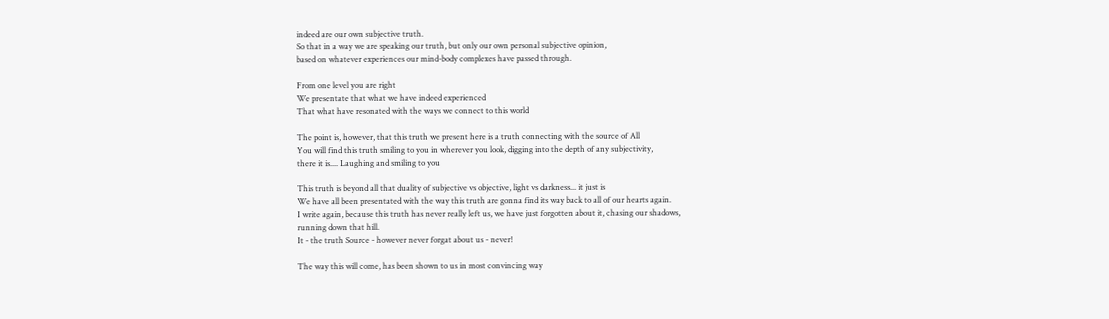indeed are our own subjective truth.
So that in a way we are speaking our truth, but only our own personal subjective opinion,
based on whatever experiences our mind-body complexes have passed through.

From one level you are right
We presentate that what we have indeed experienced
That what have resonated with the ways we connect to this world

The point is, however, that this truth we present here is a truth connecting with the source of All
You will find this truth smiling to you in wherever you look, digging into the depth of any subjectivity,
there it is.... Laughing and smiling to you

This truth is beyond all that duality of subjective vs objective, light vs darkness... it just is
We have all been presentated with the way this truth are gonna find its way back to all of our hearts again.
I write again, because this truth has never really left us, we have just forgotten about it, chasing our shadows,
running down that hill.
It - the truth Source - however never forgat about us - never!

The way this will come, has been shown to us in most convincing way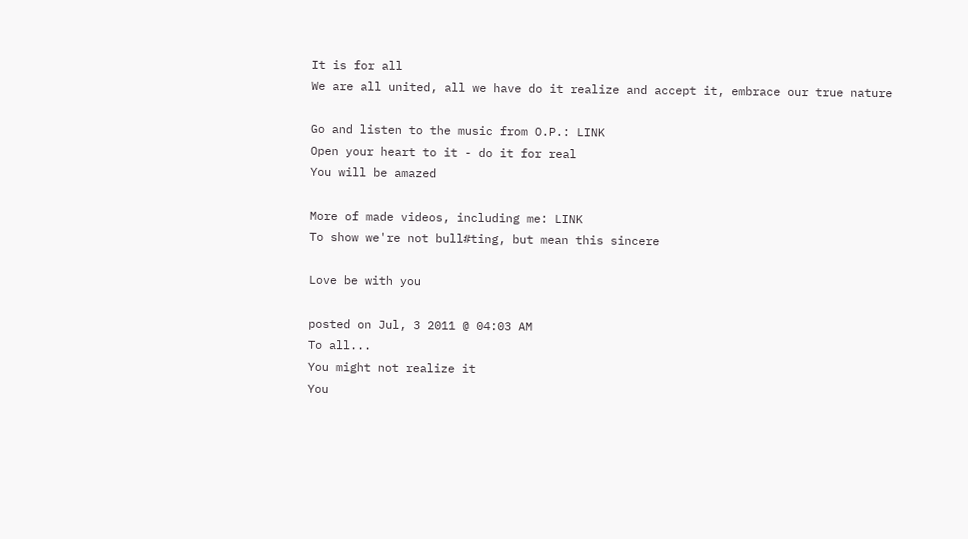It is for all
We are all united, all we have do it realize and accept it, embrace our true nature

Go and listen to the music from O.P.: LINK
Open your heart to it - do it for real
You will be amazed

More of made videos, including me: LINK
To show we're not bull#ting, but mean this sincere

Love be with you

posted on Jul, 3 2011 @ 04:03 AM
To all...
You might not realize it
You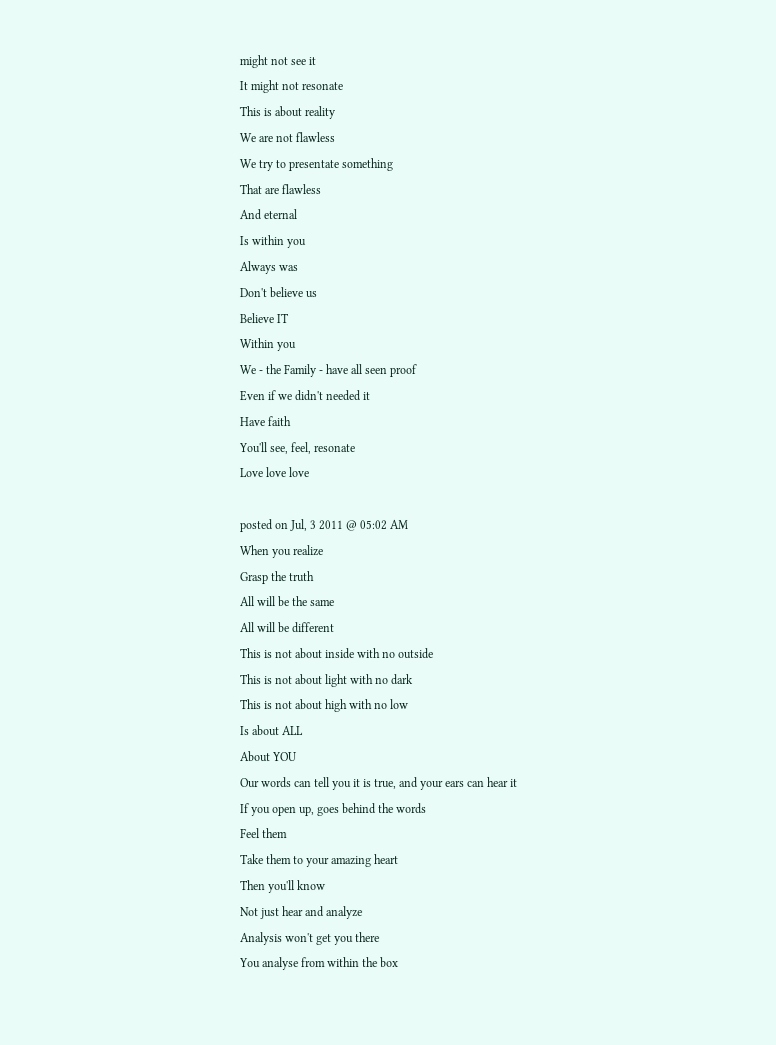might not see it
It might not resonate
This is about reality
We are not flawless
We try to presentate something
That are flawless
And eternal
Is within you
Always was
Don't believe us
Believe IT
Within you
We - the Family - have all seen proof
Even if we didn't needed it
Have faith
You'll see, feel, resonate
Love love love

posted on Jul, 3 2011 @ 05:02 AM
When you realize
Grasp the truth
All will be the same
All will be different
This is not about inside with no outside
This is not about light with no dark
This is not about high with no low
Is about ALL
About YOU
Our words can tell you it is true, and your ears can hear it
If you open up, goes behind the words
Feel them
Take them to your amazing heart
Then you'll know
Not just hear and analyze
Analysis won't get you there
You analyse from within the box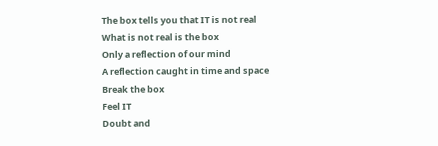The box tells you that IT is not real
What is not real is the box
Only a reflection of our mind
A reflection caught in time and space
Break the box
Feel IT
Doubt and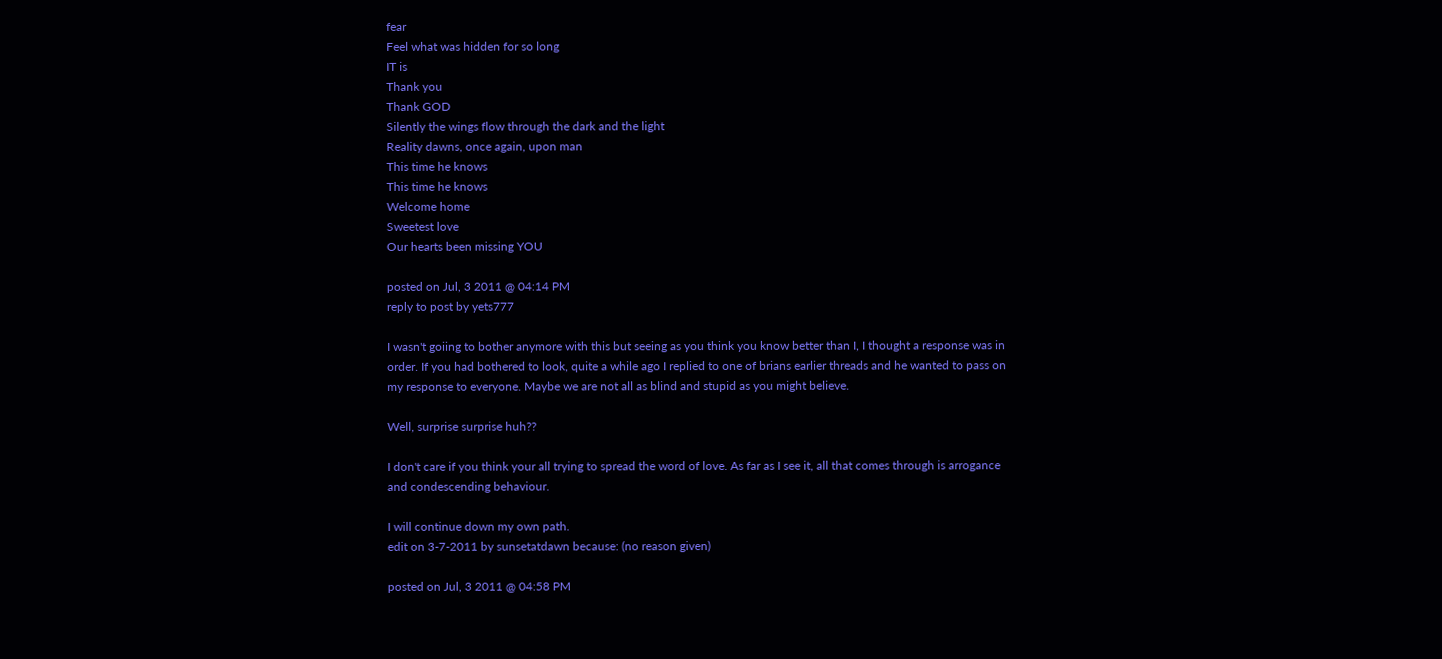fear
Feel what was hidden for so long
IT is
Thank you
Thank GOD
Silently the wings flow through the dark and the light
Reality dawns, once again, upon man
This time he knows
This time he knows
Welcome home
Sweetest love
Our hearts been missing YOU

posted on Jul, 3 2011 @ 04:14 PM
reply to post by yets777

I wasn't goiing to bother anymore with this but seeing as you think you know better than I, I thought a response was in order. If you had bothered to look, quite a while ago I replied to one of brians earlier threads and he wanted to pass on my response to everyone. Maybe we are not all as blind and stupid as you might believe.

Well, surprise surprise huh??

I don't care if you think your all trying to spread the word of love. As far as I see it, all that comes through is arrogance and condescending behaviour.

I will continue down my own path.
edit on 3-7-2011 by sunsetatdawn because: (no reason given)

posted on Jul, 3 2011 @ 04:58 PM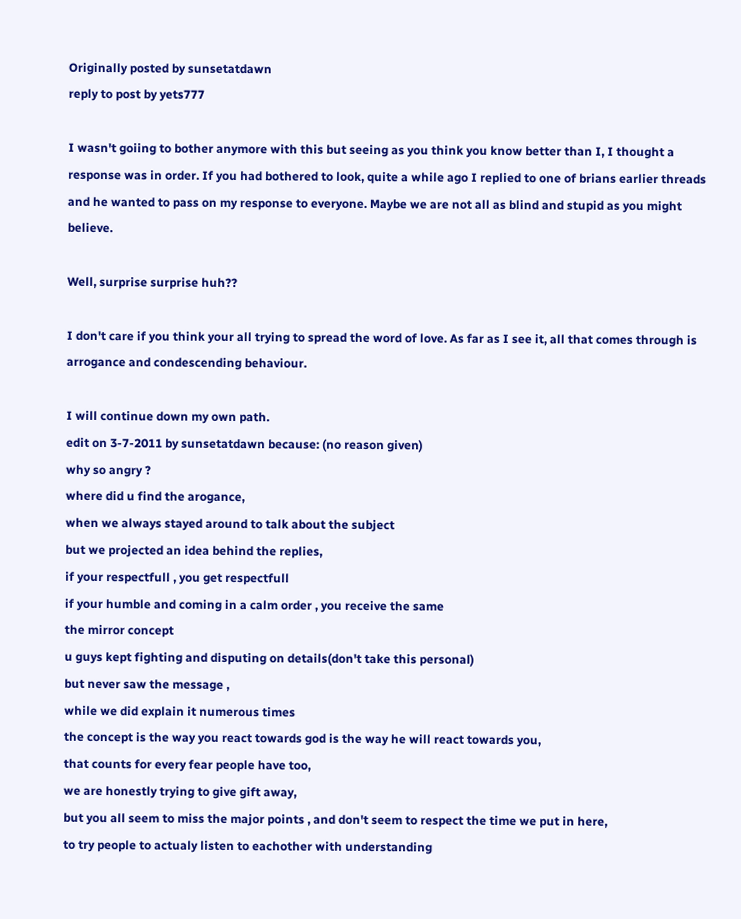Originally posted by sunsetatdawn
reply to post by yets777

I wasn't goiing to bother anymore with this but seeing as you think you know better than I, I thought a response was in order. If you had bothered to look, quite a while ago I replied to one of brians earlier threads and he wanted to pass on my response to everyone. Maybe we are not all as blind and stupid as you might believe.

Well, surprise surprise huh??

I don't care if you think your all trying to spread the word of love. As far as I see it, all that comes through is arrogance and condescending behaviour.

I will continue down my own path.
edit on 3-7-2011 by sunsetatdawn because: (no reason given)
why so angry ?
where did u find the arogance,
when we always stayed around to talk about the subject
but we projected an idea behind the replies,
if your respectfull , you get respectfull
if your humble and coming in a calm order , you receive the same
the mirror concept
u guys kept fighting and disputing on details(don't take this personal)
but never saw the message ,
while we did explain it numerous times
the concept is the way you react towards god is the way he will react towards you,
that counts for every fear people have too,
we are honestly trying to give gift away,
but you all seem to miss the major points , and don't seem to respect the time we put in here,
to try people to actualy listen to eachother with understanding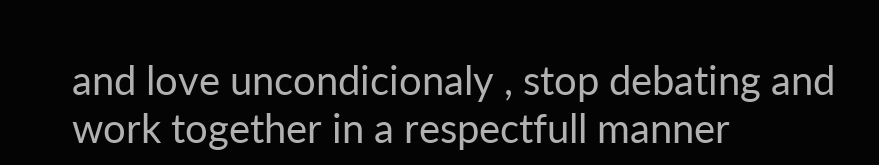and love uncondicionaly , stop debating and work together in a respectfull manner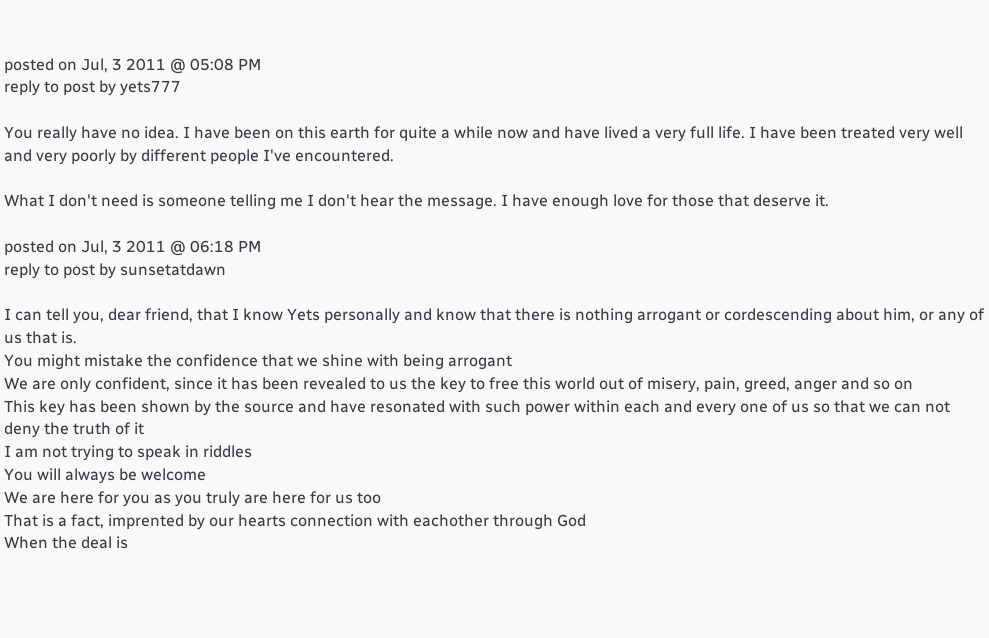posted on Jul, 3 2011 @ 05:08 PM
reply to post by yets777

You really have no idea. I have been on this earth for quite a while now and have lived a very full life. I have been treated very well and very poorly by different people I've encountered.

What I don't need is someone telling me I don't hear the message. I have enough love for those that deserve it.

posted on Jul, 3 2011 @ 06:18 PM
reply to post by sunsetatdawn

I can tell you, dear friend, that I know Yets personally and know that there is nothing arrogant or cordescending about him, or any of us that is.
You might mistake the confidence that we shine with being arrogant
We are only confident, since it has been revealed to us the key to free this world out of misery, pain, greed, anger and so on
This key has been shown by the source and have resonated with such power within each and every one of us so that we can not deny the truth of it
I am not trying to speak in riddles
You will always be welcome
We are here for you as you truly are here for us too
That is a fact, imprented by our hearts connection with eachother through God
When the deal is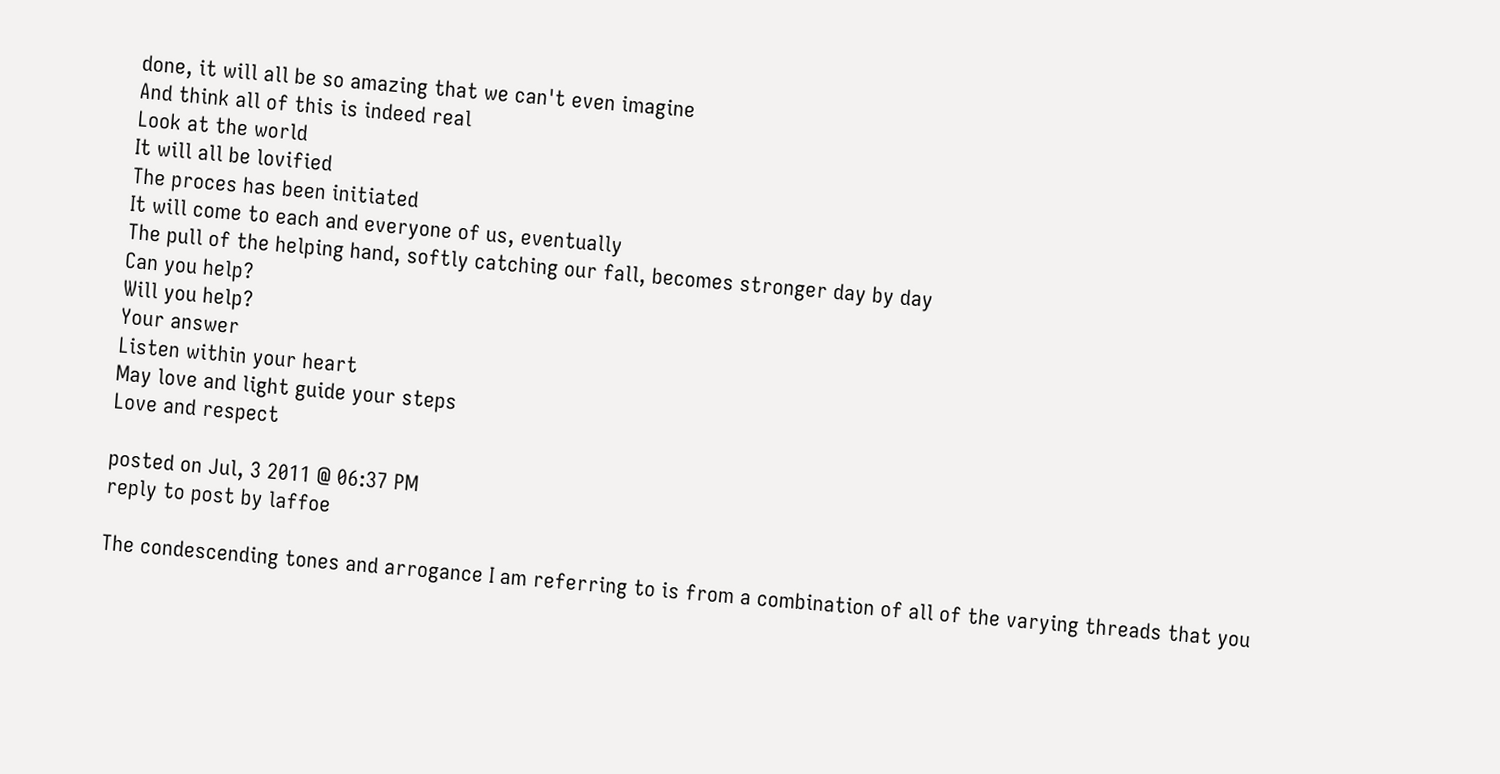done, it will all be so amazing that we can't even imagine
And think all of this is indeed real
Look at the world
It will all be lovified
The proces has been initiated
It will come to each and everyone of us, eventually
The pull of the helping hand, softly catching our fall, becomes stronger day by day
Can you help?
Will you help?
Your answer
Listen within your heart
May love and light guide your steps
Love and respect

posted on Jul, 3 2011 @ 06:37 PM
reply to post by laffoe

The condescending tones and arrogance I am referring to is from a combination of all of the varying threads that you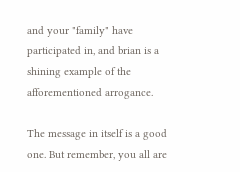and your "family" have participated in, and brian is a shining example of the afforementioned arrogance.

The message in itself is a good one. But remember, you all are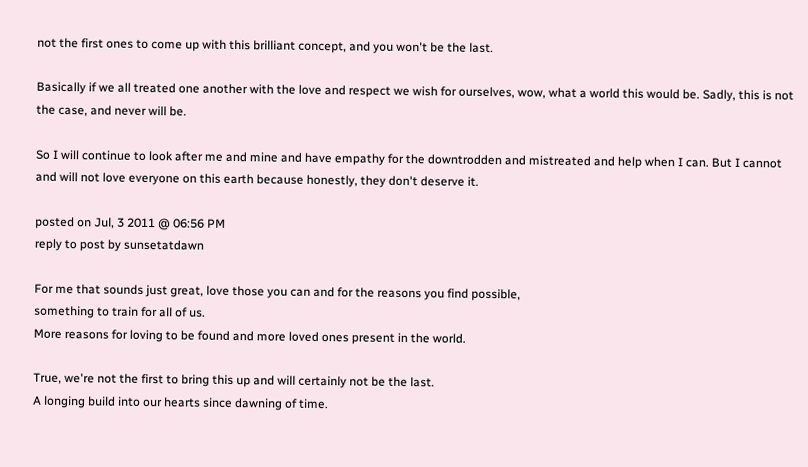not the first ones to come up with this brilliant concept, and you won't be the last.

Basically if we all treated one another with the love and respect we wish for ourselves, wow, what a world this would be. Sadly, this is not the case, and never will be.

So I will continue to look after me and mine and have empathy for the downtrodden and mistreated and help when I can. But I cannot and will not love everyone on this earth because honestly, they don't deserve it.

posted on Jul, 3 2011 @ 06:56 PM
reply to post by sunsetatdawn

For me that sounds just great, love those you can and for the reasons you find possible,
something to train for all of us.
More reasons for loving to be found and more loved ones present in the world.

True, we're not the first to bring this up and will certainly not be the last.
A longing build into our hearts since dawning of time.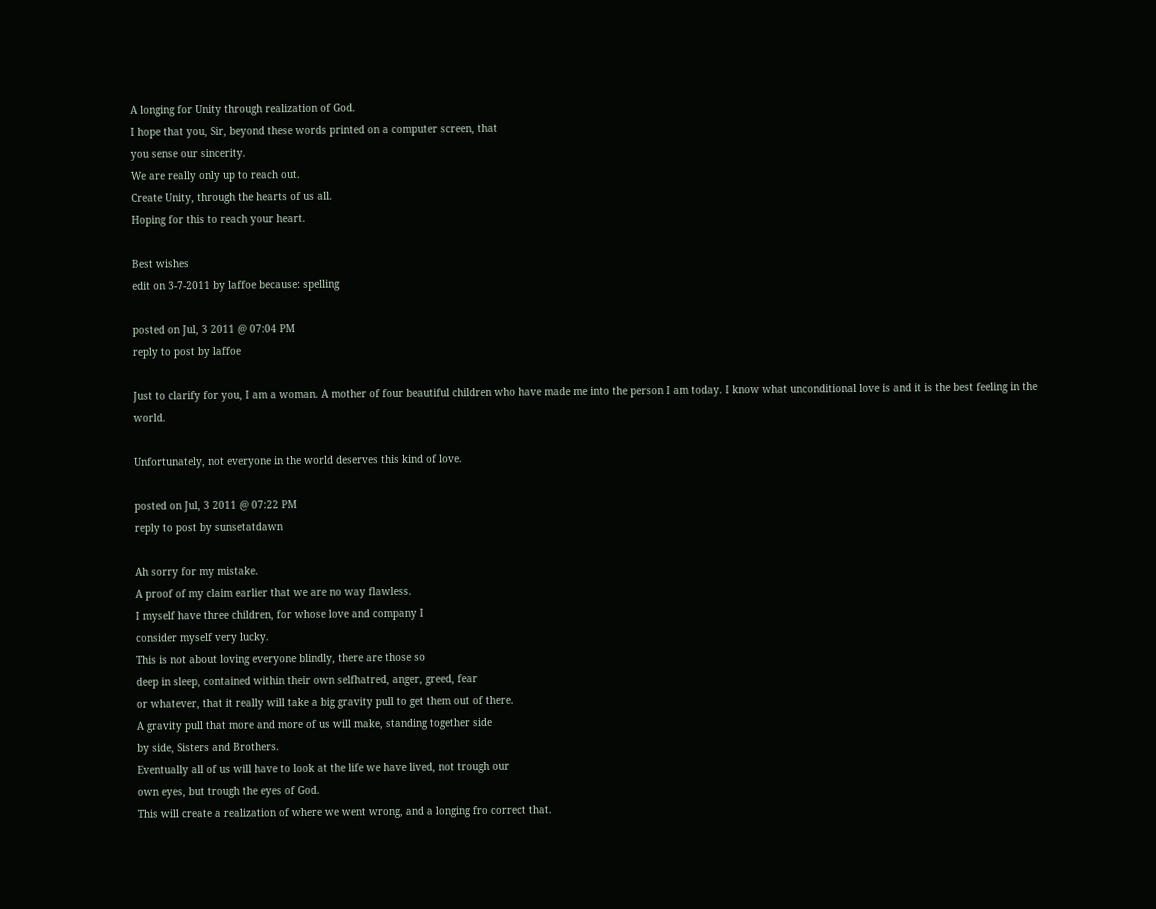A longing for Unity through realization of God.
I hope that you, Sir, beyond these words printed on a computer screen, that
you sense our sincerity.
We are really only up to reach out.
Create Unity, through the hearts of us all.
Hoping for this to reach your heart.

Best wishes
edit on 3-7-2011 by laffoe because: spelling

posted on Jul, 3 2011 @ 07:04 PM
reply to post by laffoe

Just to clarify for you, I am a woman. A mother of four beautiful children who have made me into the person I am today. I know what unconditional love is and it is the best feeling in the world.

Unfortunately, not everyone in the world deserves this kind of love.

posted on Jul, 3 2011 @ 07:22 PM
reply to post by sunsetatdawn

Ah sorry for my mistake.
A proof of my claim earlier that we are no way flawless.
I myself have three children, for whose love and company I
consider myself very lucky.
This is not about loving everyone blindly, there are those so
deep in sleep, contained within their own selfhatred, anger, greed, fear
or whatever, that it really will take a big gravity pull to get them out of there.
A gravity pull that more and more of us will make, standing together side
by side, Sisters and Brothers.
Eventually all of us will have to look at the life we have lived, not trough our
own eyes, but trough the eyes of God.
This will create a realization of where we went wrong, and a longing fro correct that.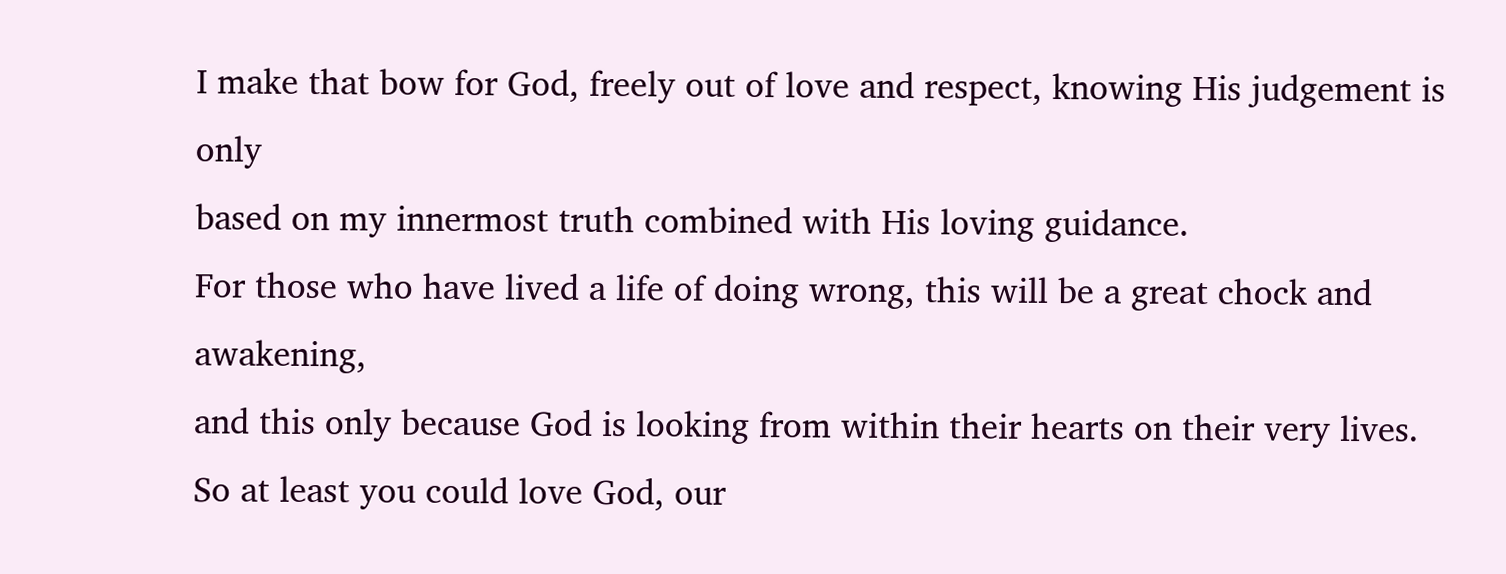I make that bow for God, freely out of love and respect, knowing His judgement is only
based on my innermost truth combined with His loving guidance.
For those who have lived a life of doing wrong, this will be a great chock and awakening,
and this only because God is looking from within their hearts on their very lives.
So at least you could love God, our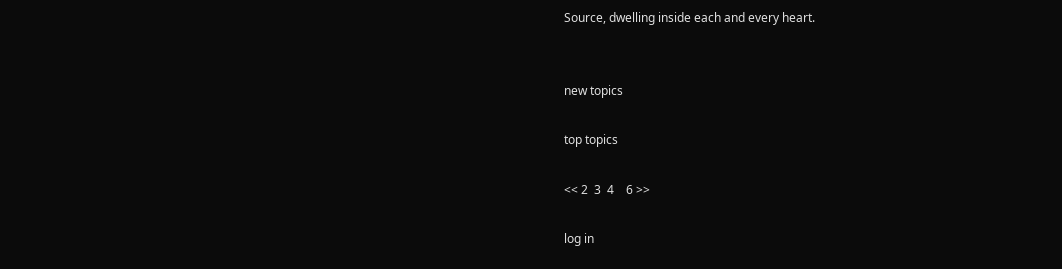Source, dwelling inside each and every heart.


new topics

top topics

<< 2  3  4    6 >>

log in